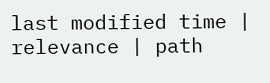last modified time | relevance | path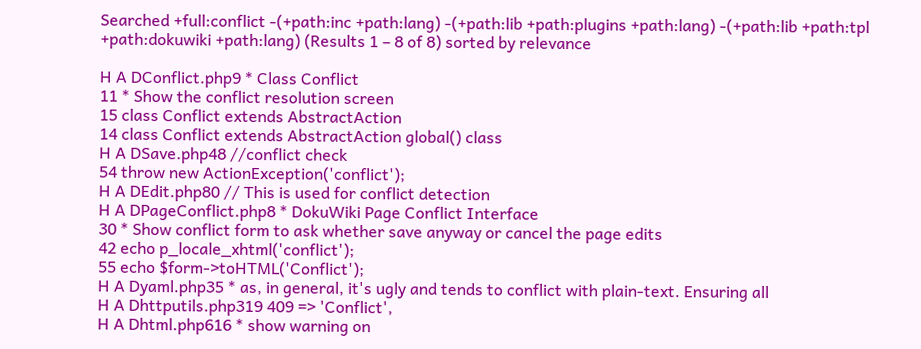Searched +full:conflict -(+path:inc +path:lang) -(+path:lib +path:plugins +path:lang) -(+path:lib +path:tpl +path:dokuwiki +path:lang) (Results 1 – 8 of 8) sorted by relevance

H A DConflict.php9 * Class Conflict
11 * Show the conflict resolution screen
15 class Conflict extends AbstractAction
14 class Conflict extends AbstractAction global() class
H A DSave.php48 //conflict check
54 throw new ActionException('conflict');
H A DEdit.php80 // This is used for conflict detection
H A DPageConflict.php8 * DokuWiki Page Conflict Interface
30 * Show conflict form to ask whether save anyway or cancel the page edits
42 echo p_locale_xhtml('conflict');
55 echo $form->toHTML('Conflict');
H A Dyaml.php35 * as, in general, it's ugly and tends to conflict with plain-text. Ensuring all
H A Dhttputils.php319 409 => 'Conflict',
H A Dhtml.php616 * show warning on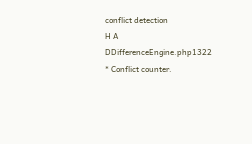conflict detection
H A DDifferenceEngine.php1322 * Conflict counter.